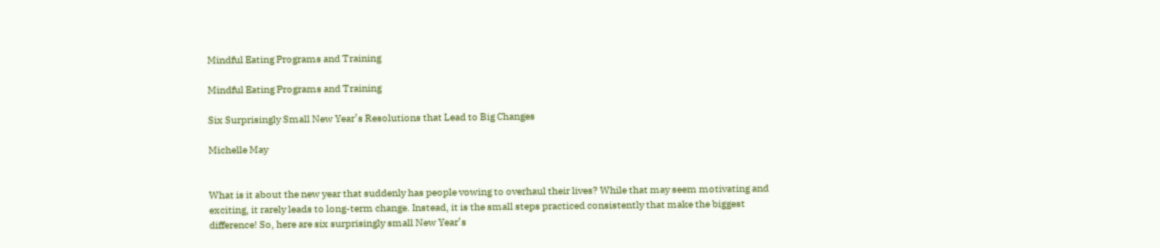Mindful Eating Programs and Training

Mindful Eating Programs and Training

Six Surprisingly Small New Year’s Resolutions that Lead to Big Changes

Michelle May


What is it about the new year that suddenly has people vowing to overhaul their lives? While that may seem motivating and exciting, it rarely leads to long-term change. Instead, it is the small steps practiced consistently that make the biggest difference! So, here are six surprisingly small New Year’s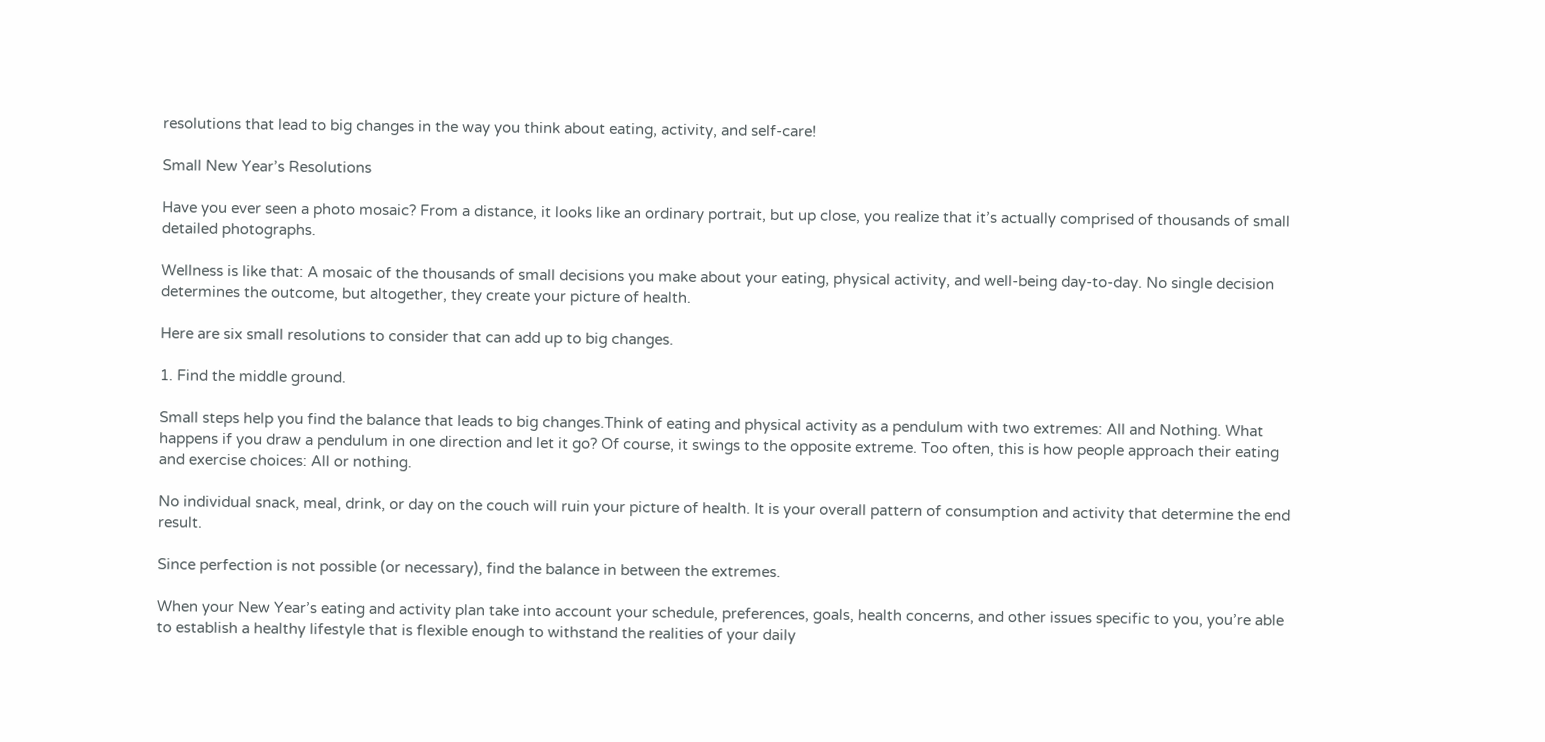resolutions that lead to big changes in the way you think about eating, activity, and self-care!

Small New Year’s Resolutions

Have you ever seen a photo mosaic? From a distance, it looks like an ordinary portrait, but up close, you realize that it’s actually comprised of thousands of small detailed photographs.

Wellness is like that: A mosaic of the thousands of small decisions you make about your eating, physical activity, and well-being day-to-day. No single decision determines the outcome, but altogether, they create your picture of health.

Here are six small resolutions to consider that can add up to big changes.

1. Find the middle ground.

Small steps help you find the balance that leads to big changes.Think of eating and physical activity as a pendulum with two extremes: All and Nothing. What happens if you draw a pendulum in one direction and let it go? Of course, it swings to the opposite extreme. Too often, this is how people approach their eating and exercise choices: All or nothing.

No individual snack, meal, drink, or day on the couch will ruin your picture of health. It is your overall pattern of consumption and activity that determine the end result.

Since perfection is not possible (or necessary), find the balance in between the extremes.

When your New Year’s eating and activity plan take into account your schedule, preferences, goals, health concerns, and other issues specific to you, you’re able to establish a healthy lifestyle that is flexible enough to withstand the realities of your daily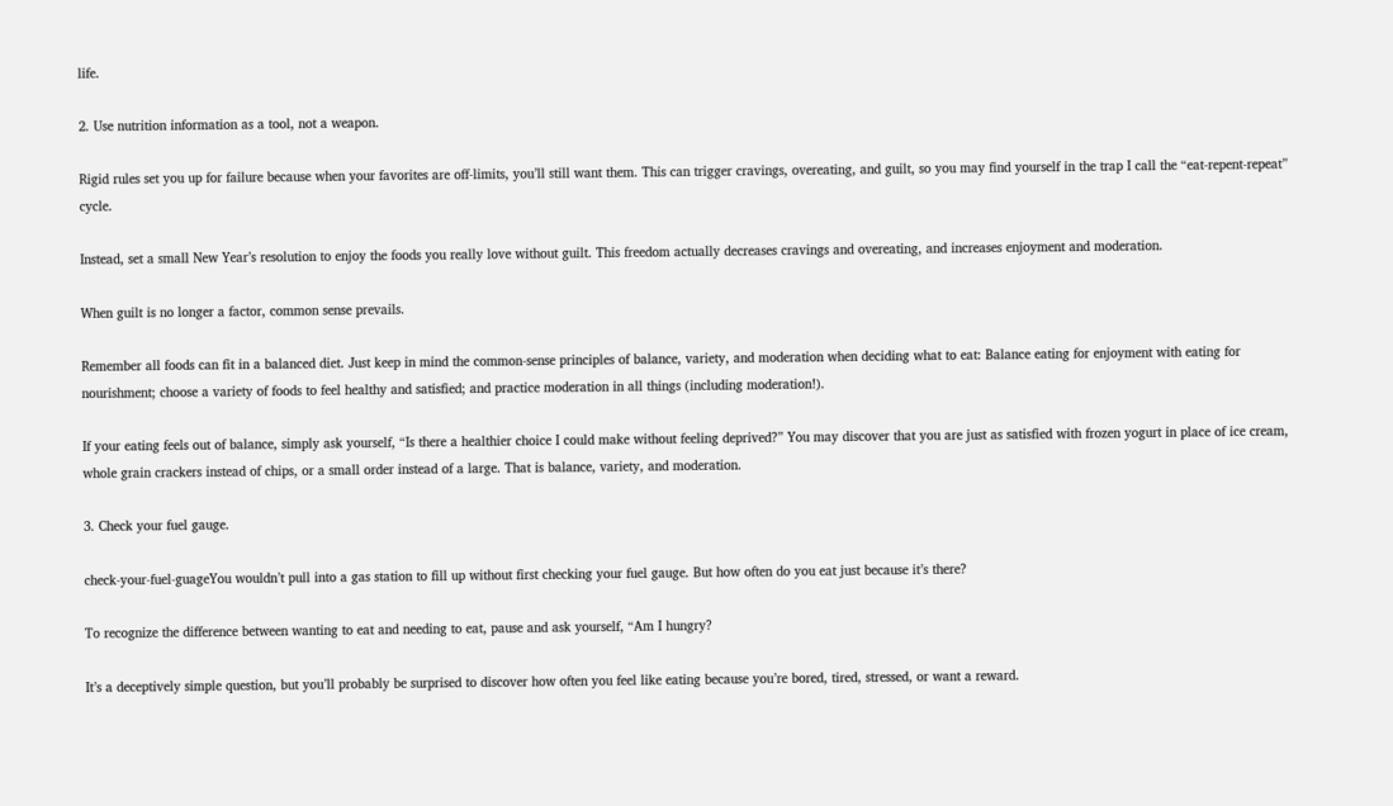life.

2. Use nutrition information as a tool, not a weapon.

Rigid rules set you up for failure because when your favorites are off-limits, you’ll still want them. This can trigger cravings, overeating, and guilt, so you may find yourself in the trap I call the “eat-repent-repeat” cycle.

Instead, set a small New Year’s resolution to enjoy the foods you really love without guilt. This freedom actually decreases cravings and overeating, and increases enjoyment and moderation.

When guilt is no longer a factor, common sense prevails.

Remember all foods can fit in a balanced diet. Just keep in mind the common-sense principles of balance, variety, and moderation when deciding what to eat: Balance eating for enjoyment with eating for nourishment; choose a variety of foods to feel healthy and satisfied; and practice moderation in all things (including moderation!).

If your eating feels out of balance, simply ask yourself, “Is there a healthier choice I could make without feeling deprived?” You may discover that you are just as satisfied with frozen yogurt in place of ice cream, whole grain crackers instead of chips, or a small order instead of a large. That is balance, variety, and moderation.

3. Check your fuel gauge.

check-your-fuel-guageYou wouldn’t pull into a gas station to fill up without first checking your fuel gauge. But how often do you eat just because it’s there?

To recognize the difference between wanting to eat and needing to eat, pause and ask yourself, “Am I hungry?

It’s a deceptively simple question, but you’ll probably be surprised to discover how often you feel like eating because you’re bored, tired, stressed, or want a reward.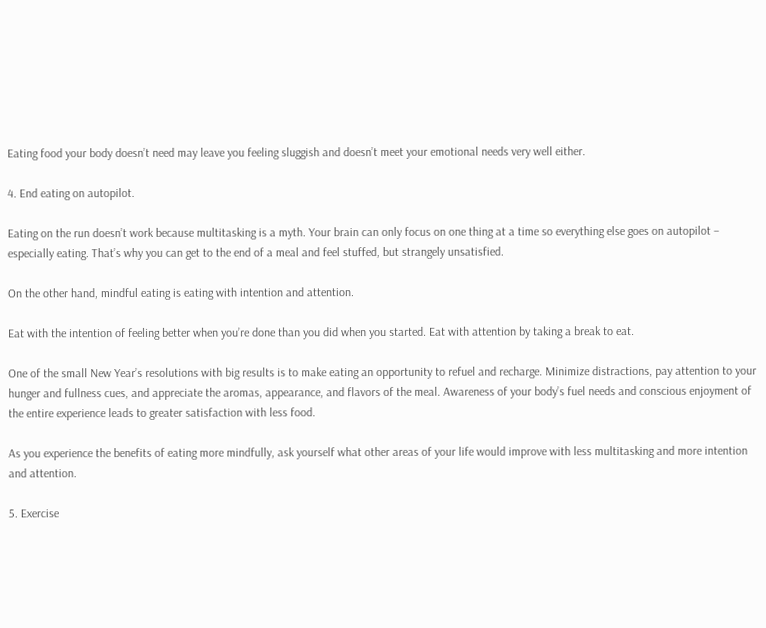Eating food your body doesn’t need may leave you feeling sluggish and doesn’t meet your emotional needs very well either.

4. End eating on autopilot.

Eating on the run doesn’t work because multitasking is a myth. Your brain can only focus on one thing at a time so everything else goes on autopilot – especially eating. That’s why you can get to the end of a meal and feel stuffed, but strangely unsatisfied.

On the other hand, mindful eating is eating with intention and attention.

Eat with the intention of feeling better when you’re done than you did when you started. Eat with attention by taking a break to eat.

One of the small New Year’s resolutions with big results is to make eating an opportunity to refuel and recharge. Minimize distractions, pay attention to your hunger and fullness cues, and appreciate the aromas, appearance, and flavors of the meal. Awareness of your body’s fuel needs and conscious enjoyment of the entire experience leads to greater satisfaction with less food.

As you experience the benefits of eating more mindfully, ask yourself what other areas of your life would improve with less multitasking and more intention and attention.

5. Exercise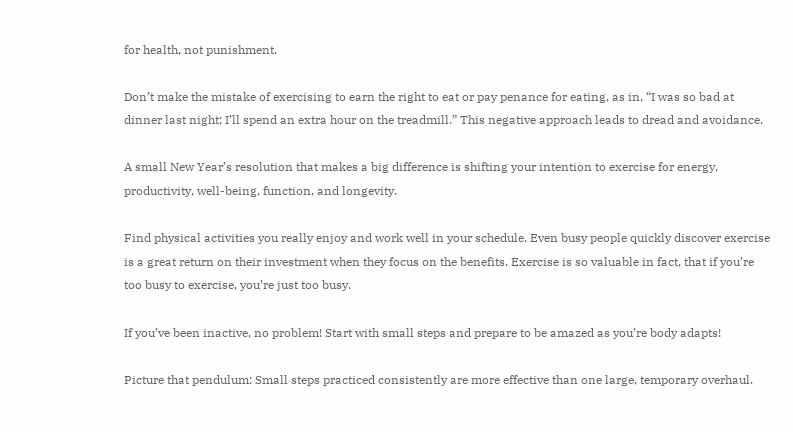for health, not punishment.

Don’t make the mistake of exercising to earn the right to eat or pay penance for eating, as in, “I was so bad at dinner last night; I’ll spend an extra hour on the treadmill.” This negative approach leads to dread and avoidance.

A small New Year’s resolution that makes a big difference is shifting your intention to exercise for energy, productivity, well-being, function, and longevity.

Find physical activities you really enjoy and work well in your schedule. Even busy people quickly discover exercise is a great return on their investment when they focus on the benefits. Exercise is so valuable in fact, that if you’re too busy to exercise, you’re just too busy.

If you’ve been inactive, no problem! Start with small steps and prepare to be amazed as you’re body adapts!

Picture that pendulum: Small steps practiced consistently are more effective than one large, temporary overhaul.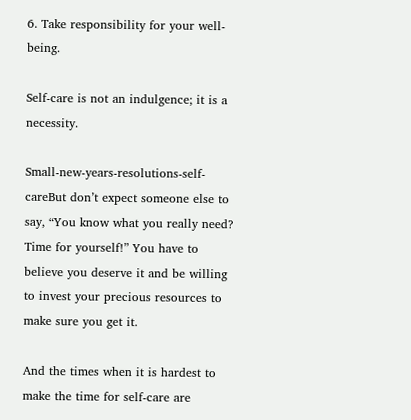6. Take responsibility for your well-being.

Self-care is not an indulgence; it is a necessity.

Small-new-years-resolutions-self-careBut don’t expect someone else to say, “You know what you really need? Time for yourself!” You have to believe you deserve it and be willing to invest your precious resources to make sure you get it.

And the times when it is hardest to make the time for self-care are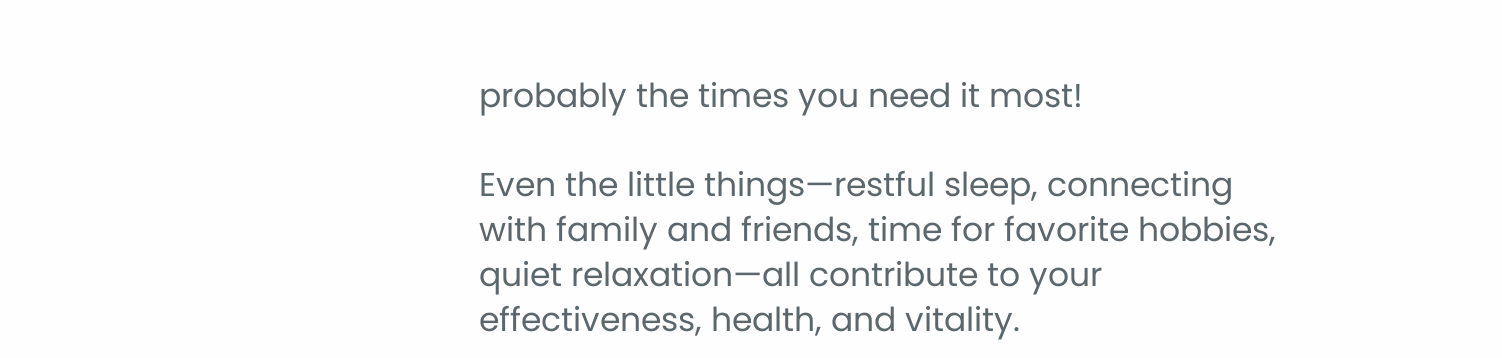probably the times you need it most!

Even the little things—restful sleep, connecting with family and friends, time for favorite hobbies, quiet relaxation—all contribute to your effectiveness, health, and vitality.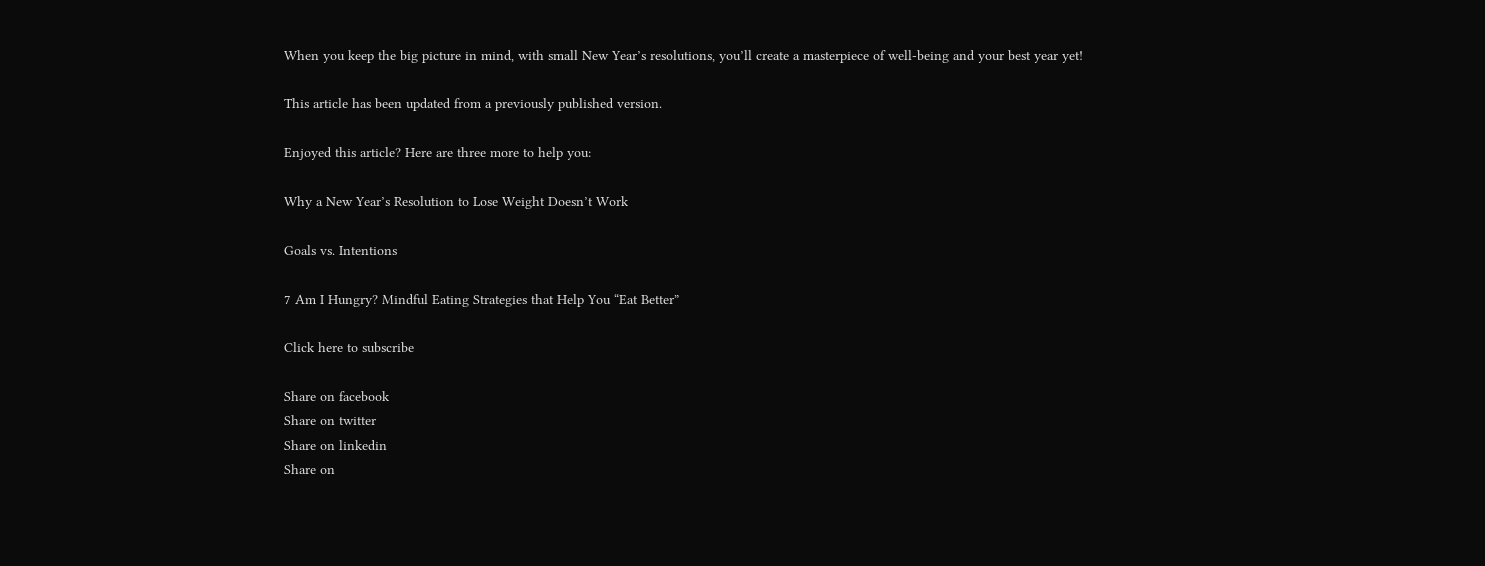When you keep the big picture in mind, with small New Year’s resolutions, you’ll create a masterpiece of well-being and your best year yet!

This article has been updated from a previously published version.

Enjoyed this article? Here are three more to help you:

Why a New Year’s Resolution to Lose Weight Doesn’t Work

Goals vs. Intentions

7 Am I Hungry? Mindful Eating Strategies that Help You “Eat Better”

Click here to subscribe

Share on facebook
Share on twitter
Share on linkedin
Share on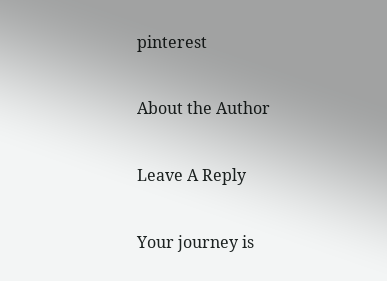pinterest

About the Author

Leave A Reply

Your journey is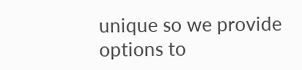unique so we provide options to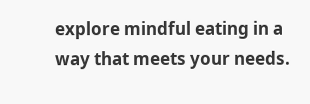explore mindful eating in a way that meets your needs.